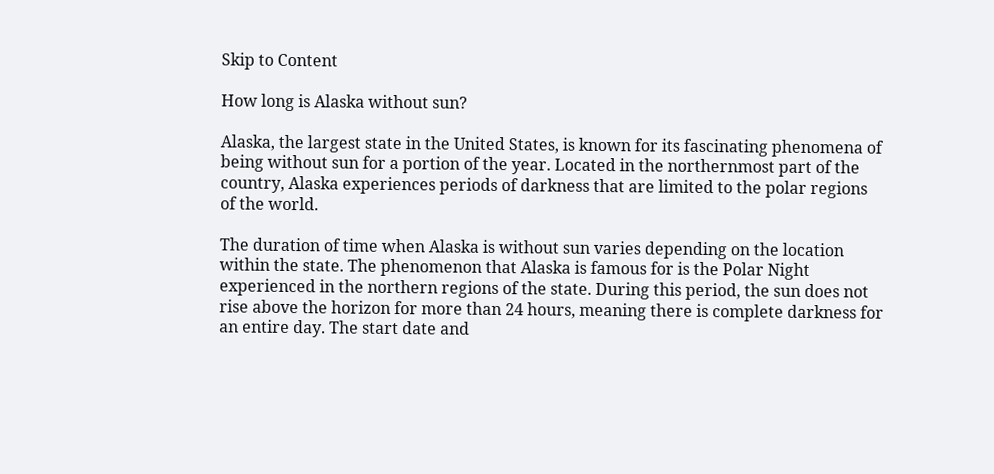Skip to Content

How long is Alaska without sun?

Alaska, the largest state in the United States, is known for its fascinating phenomena of being without sun for a portion of the year. Located in the northernmost part of the country, Alaska experiences periods of darkness that are limited to the polar regions of the world.

The duration of time when Alaska is without sun varies depending on the location within the state. The phenomenon that Alaska is famous for is the Polar Night experienced in the northern regions of the state. During this period, the sun does not rise above the horizon for more than 24 hours, meaning there is complete darkness for an entire day. The start date and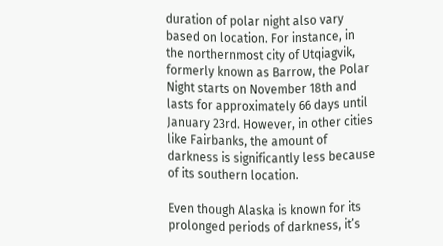duration of polar night also vary based on location. For instance, in the northernmost city of Utqiagvik, formerly known as Barrow, the Polar Night starts on November 18th and lasts for approximately 66 days until January 23rd. However, in other cities like Fairbanks, the amount of darkness is significantly less because of its southern location.

Even though Alaska is known for its prolonged periods of darkness, it’s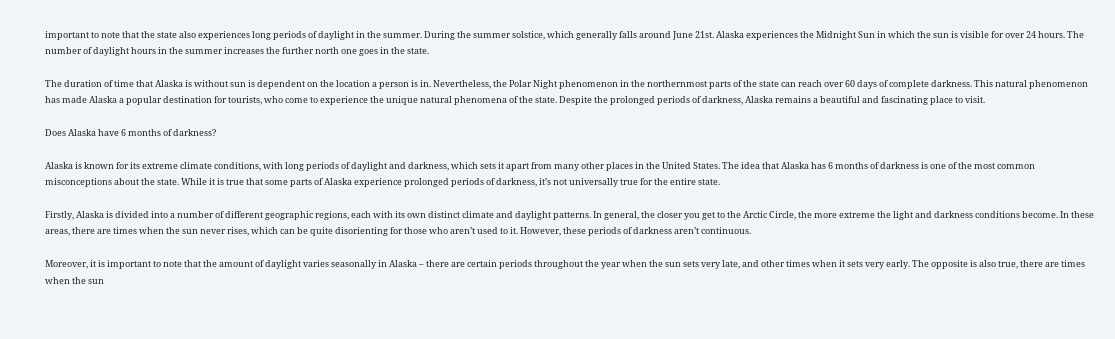important to note that the state also experiences long periods of daylight in the summer. During the summer solstice, which generally falls around June 21st. Alaska experiences the Midnight Sun in which the sun is visible for over 24 hours. The number of daylight hours in the summer increases the further north one goes in the state.

The duration of time that Alaska is without sun is dependent on the location a person is in. Nevertheless, the Polar Night phenomenon in the northernmost parts of the state can reach over 60 days of complete darkness. This natural phenomenon has made Alaska a popular destination for tourists, who come to experience the unique natural phenomena of the state. Despite the prolonged periods of darkness, Alaska remains a beautiful and fascinating place to visit.

Does Alaska have 6 months of darkness?

Alaska is known for its extreme climate conditions, with long periods of daylight and darkness, which sets it apart from many other places in the United States. The idea that Alaska has 6 months of darkness is one of the most common misconceptions about the state. While it is true that some parts of Alaska experience prolonged periods of darkness, it’s not universally true for the entire state.

Firstly, Alaska is divided into a number of different geographic regions, each with its own distinct climate and daylight patterns. In general, the closer you get to the Arctic Circle, the more extreme the light and darkness conditions become. In these areas, there are times when the sun never rises, which can be quite disorienting for those who aren’t used to it. However, these periods of darkness aren’t continuous.

Moreover, it is important to note that the amount of daylight varies seasonally in Alaska – there are certain periods throughout the year when the sun sets very late, and other times when it sets very early. The opposite is also true, there are times when the sun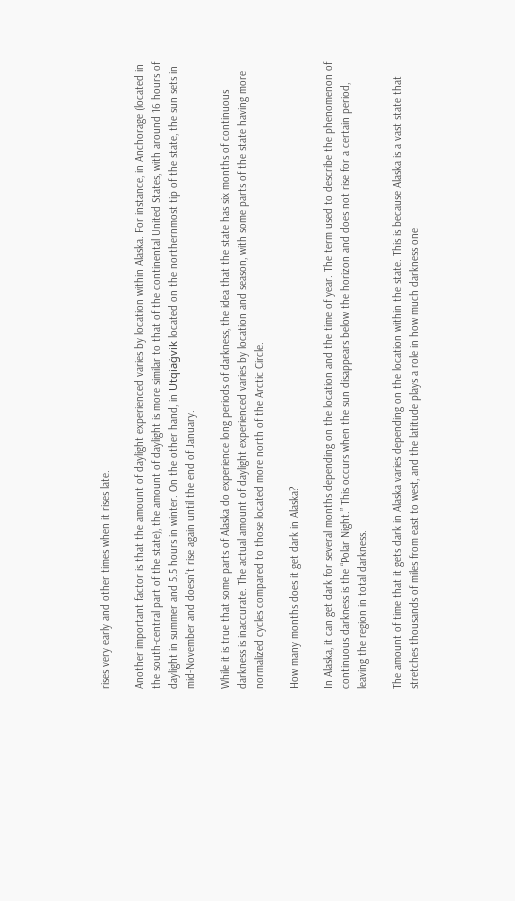rises very early and other times when it rises late.

Another important factor is that the amount of daylight experienced varies by location within Alaska. For instance, in Anchorage (located in the south-central part of the state), the amount of daylight is more similar to that of the continental United States, with around 16 hours of daylight in summer and 5.5 hours in winter. On the other hand, in Utqiaġvik located on the northernmost tip of the state, the sun sets in mid-November and doesn’t rise again until the end of January.

While it is true that some parts of Alaska do experience long periods of darkness, the idea that the state has six months of continuous darkness is inaccurate. The actual amount of daylight experienced varies by location and season, with some parts of the state having more normalized cycles compared to those located more north of the Arctic Circle.

How many months does it get dark in Alaska?

In Alaska, it can get dark for several months depending on the location and the time of year. The term used to describe the phenomenon of continuous darkness is the “Polar Night.” This occurs when the sun disappears below the horizon and does not rise for a certain period, leaving the region in total darkness.

The amount of time that it gets dark in Alaska varies depending on the location within the state. This is because Alaska is a vast state that stretches thousands of miles from east to west, and the latitude plays a role in how much darkness one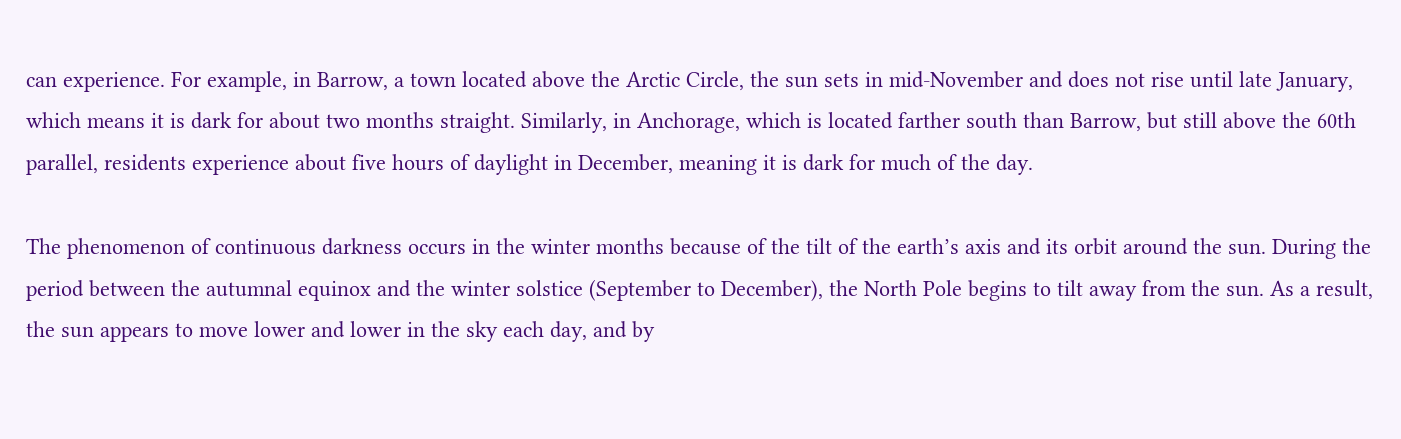can experience. For example, in Barrow, a town located above the Arctic Circle, the sun sets in mid-November and does not rise until late January, which means it is dark for about two months straight. Similarly, in Anchorage, which is located farther south than Barrow, but still above the 60th parallel, residents experience about five hours of daylight in December, meaning it is dark for much of the day.

The phenomenon of continuous darkness occurs in the winter months because of the tilt of the earth’s axis and its orbit around the sun. During the period between the autumnal equinox and the winter solstice (September to December), the North Pole begins to tilt away from the sun. As a result, the sun appears to move lower and lower in the sky each day, and by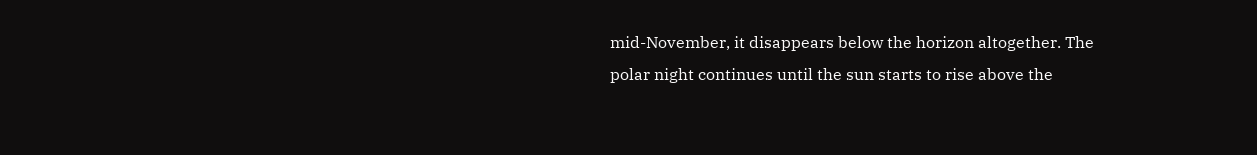mid-November, it disappears below the horizon altogether. The polar night continues until the sun starts to rise above the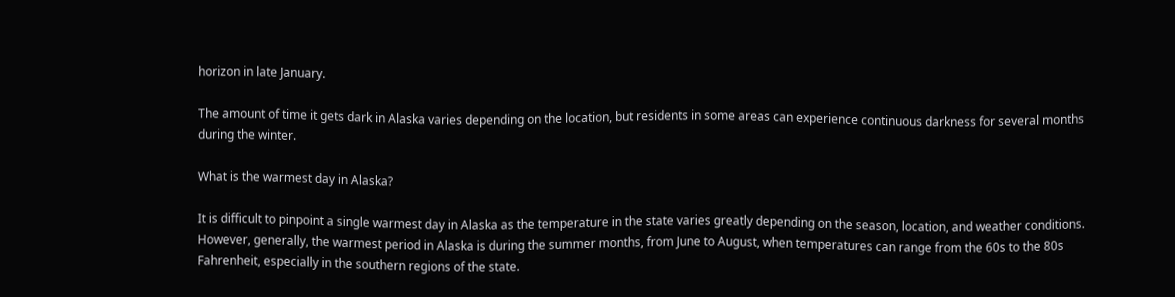horizon in late January.

The amount of time it gets dark in Alaska varies depending on the location, but residents in some areas can experience continuous darkness for several months during the winter.

What is the warmest day in Alaska?

It is difficult to pinpoint a single warmest day in Alaska as the temperature in the state varies greatly depending on the season, location, and weather conditions. However, generally, the warmest period in Alaska is during the summer months, from June to August, when temperatures can range from the 60s to the 80s Fahrenheit, especially in the southern regions of the state.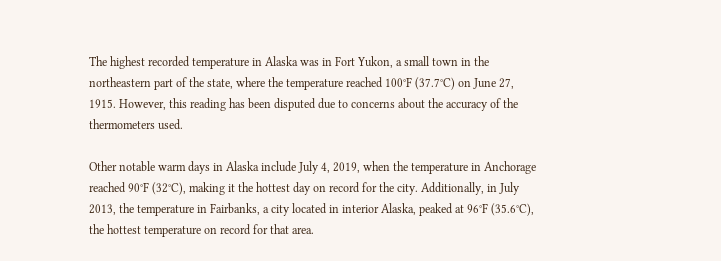The highest recorded temperature in Alaska was in Fort Yukon, a small town in the northeastern part of the state, where the temperature reached 100°F (37.7°C) on June 27, 1915. However, this reading has been disputed due to concerns about the accuracy of the thermometers used.

Other notable warm days in Alaska include July 4, 2019, when the temperature in Anchorage reached 90°F (32°C), making it the hottest day on record for the city. Additionally, in July 2013, the temperature in Fairbanks, a city located in interior Alaska, peaked at 96°F (35.6°C), the hottest temperature on record for that area.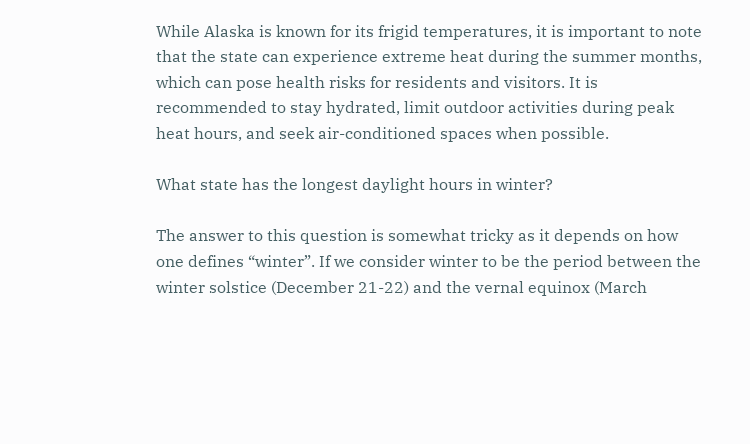While Alaska is known for its frigid temperatures, it is important to note that the state can experience extreme heat during the summer months, which can pose health risks for residents and visitors. It is recommended to stay hydrated, limit outdoor activities during peak heat hours, and seek air-conditioned spaces when possible.

What state has the longest daylight hours in winter?

The answer to this question is somewhat tricky as it depends on how one defines “winter”. If we consider winter to be the period between the winter solstice (December 21-22) and the vernal equinox (March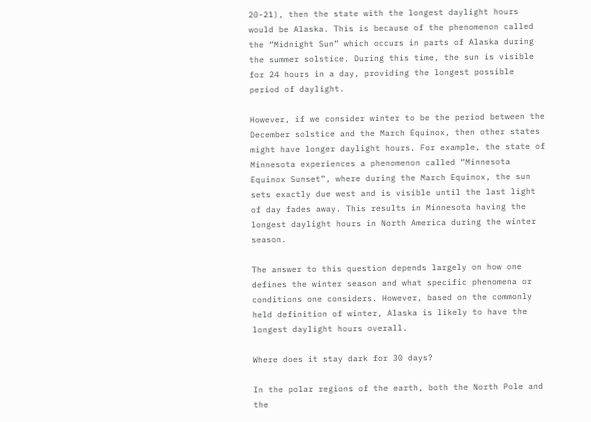20-21), then the state with the longest daylight hours would be Alaska. This is because of the phenomenon called the “Midnight Sun” which occurs in parts of Alaska during the summer solstice. During this time, the sun is visible for 24 hours in a day, providing the longest possible period of daylight.

However, if we consider winter to be the period between the December solstice and the March Equinox, then other states might have longer daylight hours. For example, the state of Minnesota experiences a phenomenon called “Minnesota Equinox Sunset”, where during the March Equinox, the sun sets exactly due west and is visible until the last light of day fades away. This results in Minnesota having the longest daylight hours in North America during the winter season.

The answer to this question depends largely on how one defines the winter season and what specific phenomena or conditions one considers. However, based on the commonly held definition of winter, Alaska is likely to have the longest daylight hours overall.

Where does it stay dark for 30 days?

In the polar regions of the earth, both the North Pole and the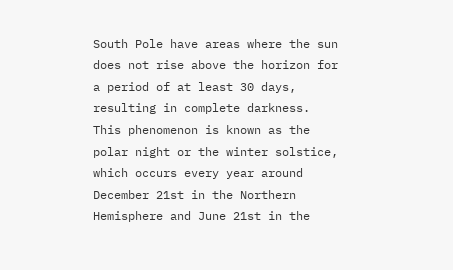South Pole have areas where the sun does not rise above the horizon for a period of at least 30 days, resulting in complete darkness. This phenomenon is known as the polar night or the winter solstice, which occurs every year around December 21st in the Northern Hemisphere and June 21st in the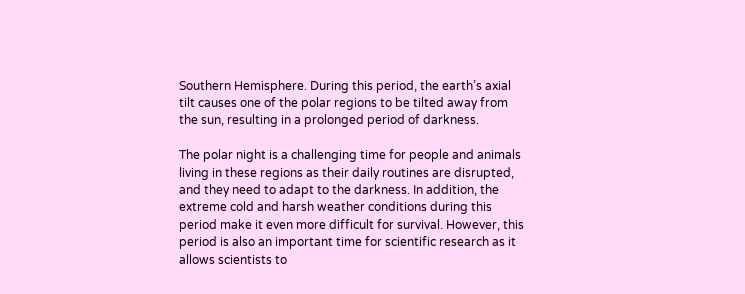Southern Hemisphere. During this period, the earth’s axial tilt causes one of the polar regions to be tilted away from the sun, resulting in a prolonged period of darkness.

The polar night is a challenging time for people and animals living in these regions as their daily routines are disrupted, and they need to adapt to the darkness. In addition, the extreme cold and harsh weather conditions during this period make it even more difficult for survival. However, this period is also an important time for scientific research as it allows scientists to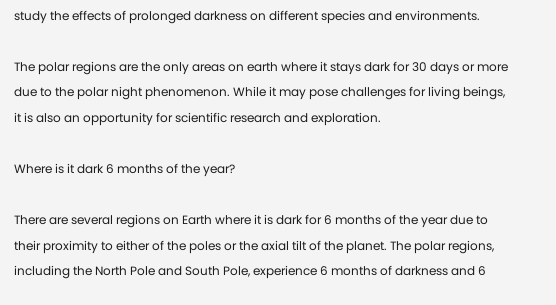study the effects of prolonged darkness on different species and environments.

The polar regions are the only areas on earth where it stays dark for 30 days or more due to the polar night phenomenon. While it may pose challenges for living beings, it is also an opportunity for scientific research and exploration.

Where is it dark 6 months of the year?

There are several regions on Earth where it is dark for 6 months of the year due to their proximity to either of the poles or the axial tilt of the planet. The polar regions, including the North Pole and South Pole, experience 6 months of darkness and 6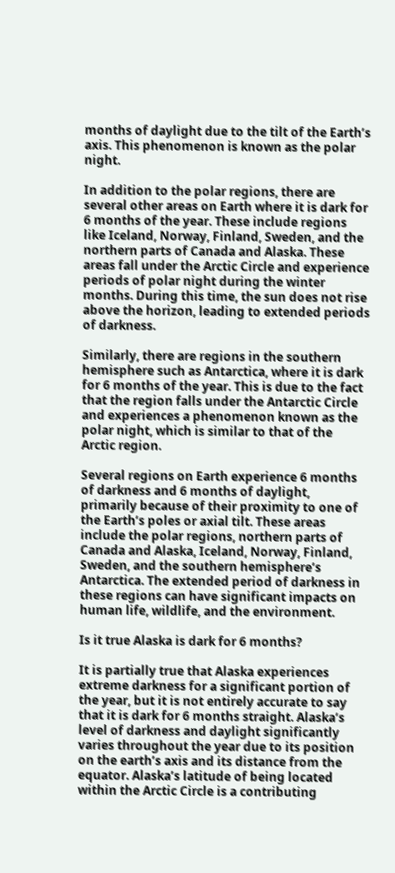months of daylight due to the tilt of the Earth’s axis. This phenomenon is known as the polar night.

In addition to the polar regions, there are several other areas on Earth where it is dark for 6 months of the year. These include regions like Iceland, Norway, Finland, Sweden, and the northern parts of Canada and Alaska. These areas fall under the Arctic Circle and experience periods of polar night during the winter months. During this time, the sun does not rise above the horizon, leading to extended periods of darkness.

Similarly, there are regions in the southern hemisphere such as Antarctica, where it is dark for 6 months of the year. This is due to the fact that the region falls under the Antarctic Circle and experiences a phenomenon known as the polar night, which is similar to that of the Arctic region.

Several regions on Earth experience 6 months of darkness and 6 months of daylight, primarily because of their proximity to one of the Earth’s poles or axial tilt. These areas include the polar regions, northern parts of Canada and Alaska, Iceland, Norway, Finland, Sweden, and the southern hemisphere’s Antarctica. The extended period of darkness in these regions can have significant impacts on human life, wildlife, and the environment.

Is it true Alaska is dark for 6 months?

It is partially true that Alaska experiences extreme darkness for a significant portion of the year, but it is not entirely accurate to say that it is dark for 6 months straight. Alaska’s level of darkness and daylight significantly varies throughout the year due to its position on the earth’s axis and its distance from the equator. Alaska’s latitude of being located within the Arctic Circle is a contributing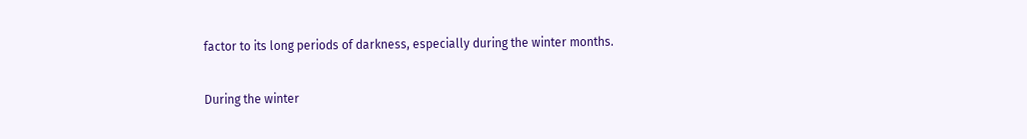factor to its long periods of darkness, especially during the winter months.

During the winter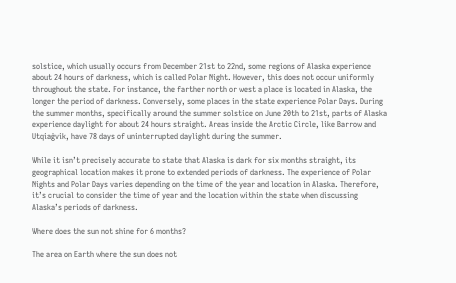solstice, which usually occurs from December 21st to 22nd, some regions of Alaska experience about 24 hours of darkness, which is called Polar Night. However, this does not occur uniformly throughout the state. For instance, the farther north or west a place is located in Alaska, the longer the period of darkness. Conversely, some places in the state experience Polar Days. During the summer months, specifically around the summer solstice on June 20th to 21st, parts of Alaska experience daylight for about 24 hours straight. Areas inside the Arctic Circle, like Barrow and Utqiaġvik, have 78 days of uninterrupted daylight during the summer.

While it isn’t precisely accurate to state that Alaska is dark for six months straight, its geographical location makes it prone to extended periods of darkness. The experience of Polar Nights and Polar Days varies depending on the time of the year and location in Alaska. Therefore, it’s crucial to consider the time of year and the location within the state when discussing Alaska’s periods of darkness.

Where does the sun not shine for 6 months?

The area on Earth where the sun does not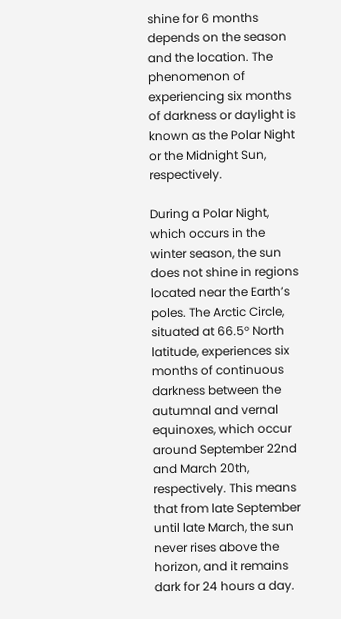shine for 6 months depends on the season and the location. The phenomenon of experiencing six months of darkness or daylight is known as the Polar Night or the Midnight Sun, respectively.

During a Polar Night, which occurs in the winter season, the sun does not shine in regions located near the Earth’s poles. The Arctic Circle, situated at 66.5° North latitude, experiences six months of continuous darkness between the autumnal and vernal equinoxes, which occur around September 22nd and March 20th, respectively. This means that from late September until late March, the sun never rises above the horizon, and it remains dark for 24 hours a day.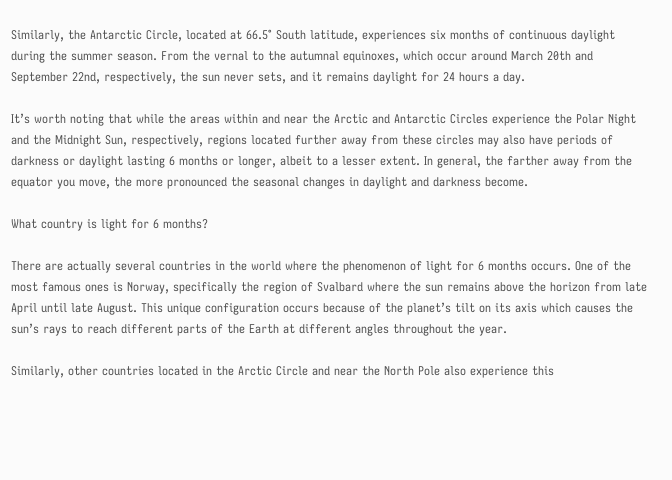Similarly, the Antarctic Circle, located at 66.5° South latitude, experiences six months of continuous daylight during the summer season. From the vernal to the autumnal equinoxes, which occur around March 20th and September 22nd, respectively, the sun never sets, and it remains daylight for 24 hours a day.

It’s worth noting that while the areas within and near the Arctic and Antarctic Circles experience the Polar Night and the Midnight Sun, respectively, regions located further away from these circles may also have periods of darkness or daylight lasting 6 months or longer, albeit to a lesser extent. In general, the farther away from the equator you move, the more pronounced the seasonal changes in daylight and darkness become.

What country is light for 6 months?

There are actually several countries in the world where the phenomenon of light for 6 months occurs. One of the most famous ones is Norway, specifically the region of Svalbard where the sun remains above the horizon from late April until late August. This unique configuration occurs because of the planet’s tilt on its axis which causes the sun’s rays to reach different parts of the Earth at different angles throughout the year.

Similarly, other countries located in the Arctic Circle and near the North Pole also experience this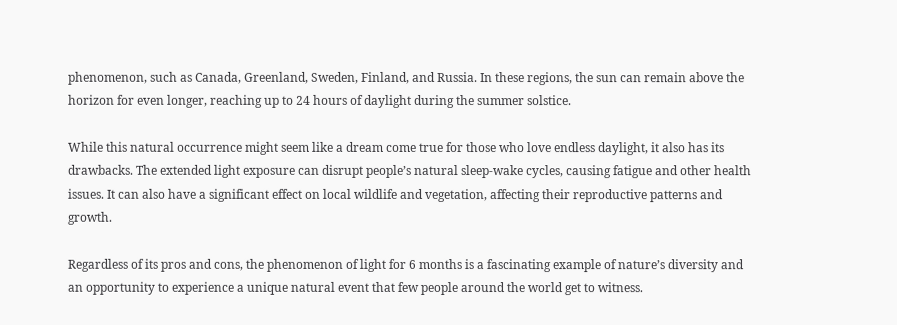phenomenon, such as Canada, Greenland, Sweden, Finland, and Russia. In these regions, the sun can remain above the horizon for even longer, reaching up to 24 hours of daylight during the summer solstice.

While this natural occurrence might seem like a dream come true for those who love endless daylight, it also has its drawbacks. The extended light exposure can disrupt people’s natural sleep-wake cycles, causing fatigue and other health issues. It can also have a significant effect on local wildlife and vegetation, affecting their reproductive patterns and growth.

Regardless of its pros and cons, the phenomenon of light for 6 months is a fascinating example of nature’s diversity and an opportunity to experience a unique natural event that few people around the world get to witness.